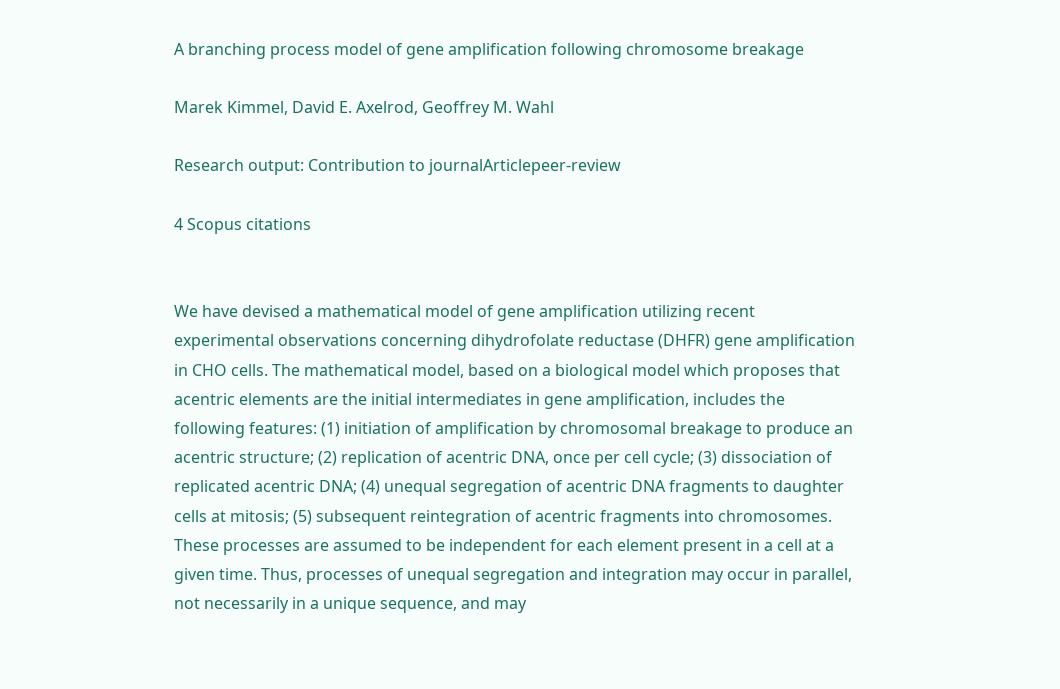A branching process model of gene amplification following chromosome breakage

Marek Kimmel, David E. Axelrod, Geoffrey M. Wahl

Research output: Contribution to journalArticlepeer-review

4 Scopus citations


We have devised a mathematical model of gene amplification utilizing recent experimental observations concerning dihydrofolate reductase (DHFR) gene amplification in CHO cells. The mathematical model, based on a biological model which proposes that acentric elements are the initial intermediates in gene amplification, includes the following features: (1) initiation of amplification by chromosomal breakage to produce an acentric structure; (2) replication of acentric DNA, once per cell cycle; (3) dissociation of replicated acentric DNA; (4) unequal segregation of acentric DNA fragments to daughter cells at mitosis; (5) subsequent reintegration of acentric fragments into chromosomes. These processes are assumed to be independent for each element present in a cell at a given time. Thus, processes of unequal segregation and integration may occur in parallel, not necessarily in a unique sequence, and may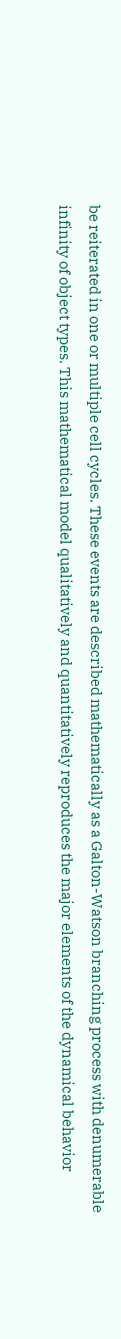be reiterated in one or multiple cell cycles. These events are described mathematically as a Galton-Watson branching process with denumerable infinity of object types. This mathematical model qualitatively and quantitatively reproduces the major elements of the dynamical behavior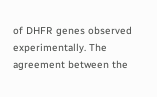of DHFR genes observed experimentally. The agreement between the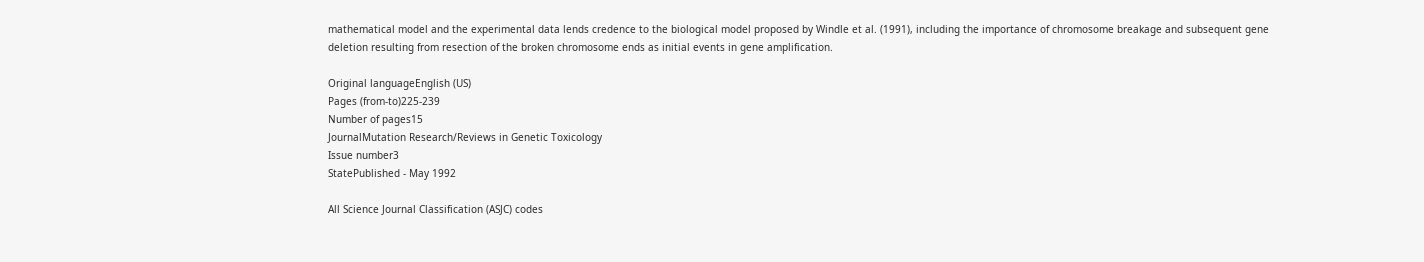mathematical model and the experimental data lends credence to the biological model proposed by Windle et al. (1991), including the importance of chromosome breakage and subsequent gene deletion resulting from resection of the broken chromosome ends as initial events in gene amplification.

Original languageEnglish (US)
Pages (from-to)225-239
Number of pages15
JournalMutation Research/Reviews in Genetic Toxicology
Issue number3
StatePublished - May 1992

All Science Journal Classification (ASJC) codes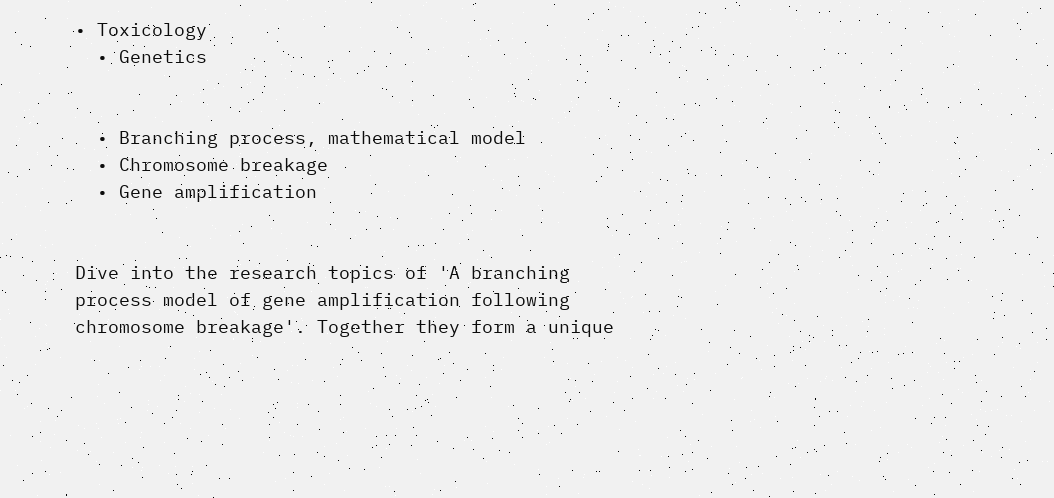• Toxicology
  • Genetics


  • Branching process, mathematical model
  • Chromosome breakage
  • Gene amplification


Dive into the research topics of 'A branching process model of gene amplification following chromosome breakage'. Together they form a unique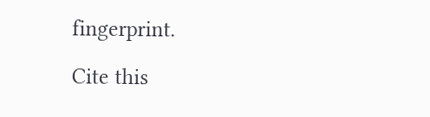fingerprint.

Cite this